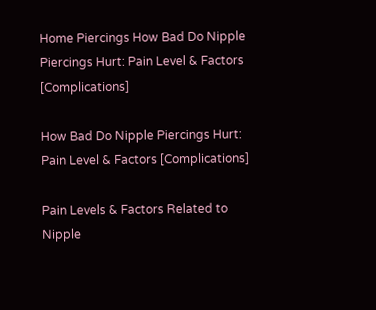Home Piercings How Bad Do Nipple Piercings Hurt: Pain Level & Factors [Complications]

How Bad Do Nipple Piercings Hurt: Pain Level & Factors [Complications]

Pain Levels & Factors Related to Nipple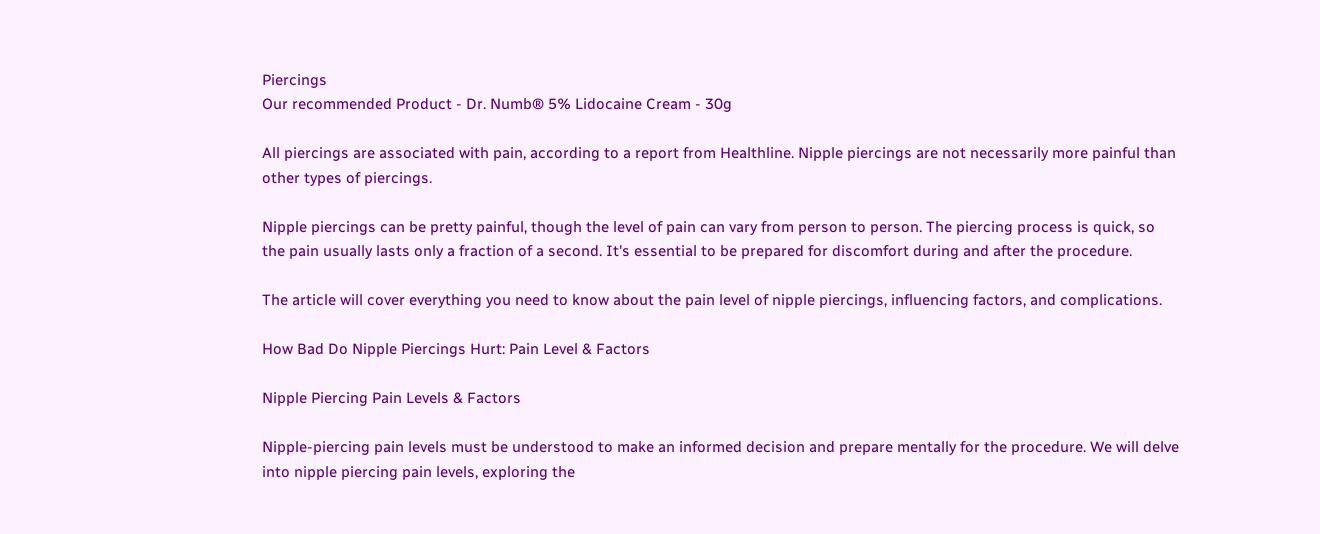Piercings
Our recommended Product - Dr. Numb® 5% Lidocaine Cream - 30g

All piercings are associated with pain, according to a report from Healthline. Nipple piercings are not necessarily more painful than other types of piercings.

Nipple piercings can be pretty painful, though the level of pain can vary from person to person. The piercing process is quick, so the pain usually lasts only a fraction of a second. It's essential to be prepared for discomfort during and after the procedure.

The article will cover everything you need to know about the pain level of nipple piercings, influencing factors, and complications.

How Bad Do Nipple Piercings Hurt: Pain Level & Factors

Nipple Piercing Pain Levels & Factors

Nipple-piercing pain levels must be understood to make an informed decision and prepare mentally for the procedure. We will delve into nipple piercing pain levels, exploring the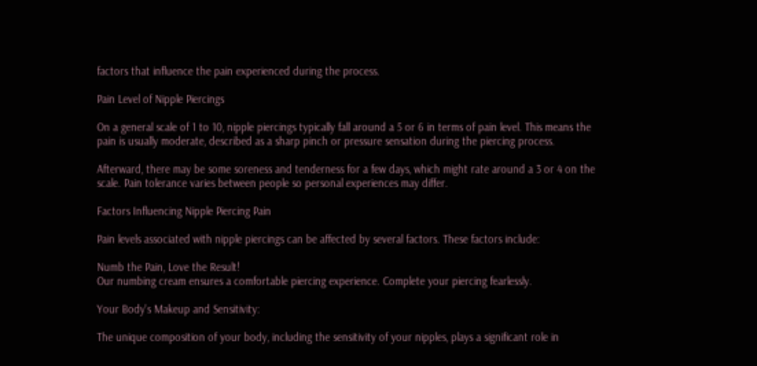factors that influence the pain experienced during the process.

Pain Level of Nipple Piercings

On a general scale of 1 to 10, nipple piercings typically fall around a 5 or 6 in terms of pain level. This means the pain is usually moderate, described as a sharp pinch or pressure sensation during the piercing process.

Afterward, there may be some soreness and tenderness for a few days, which might rate around a 3 or 4 on the scale. Pain tolerance varies between people so personal experiences may differ.

Factors Influencing Nipple Piercing Pain

Pain levels associated with nipple piercings can be affected by several factors. These factors include:

Numb the Pain, Love the Result!
Our numbing cream ensures a comfortable piercing experience. Complete your piercing fearlessly.

Your Body's Makeup and Sensitivity:

The unique composition of your body, including the sensitivity of your nipples, plays a significant role in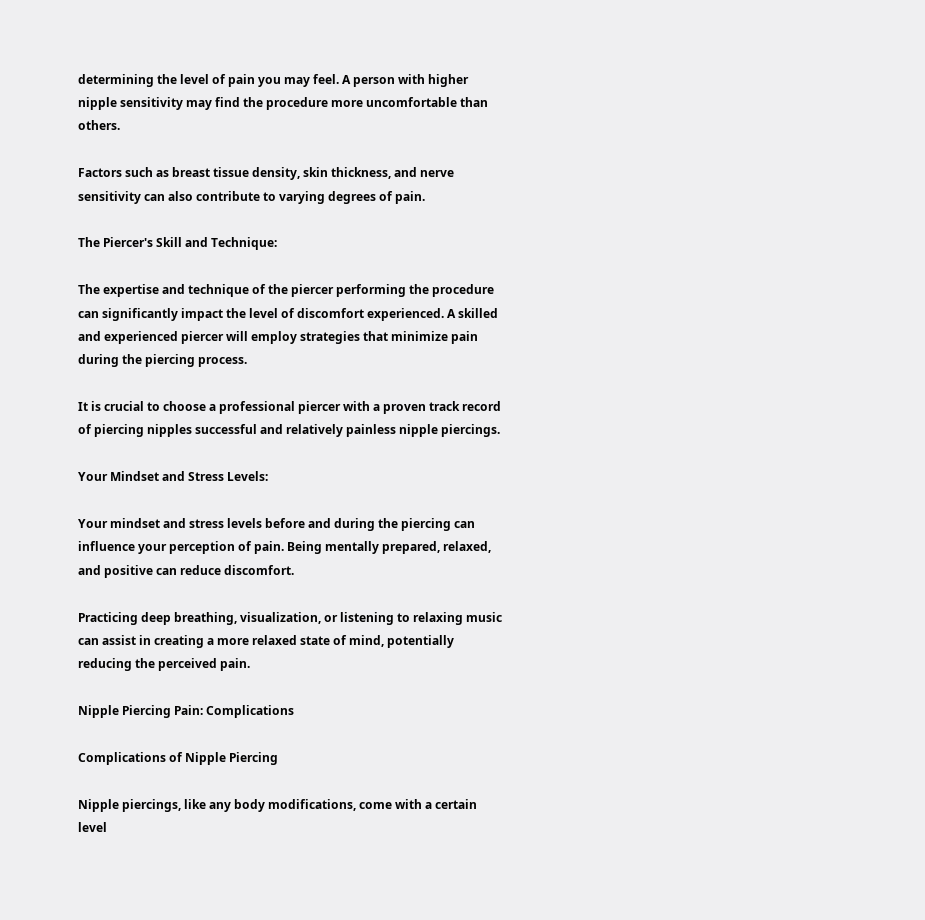determining the level of pain you may feel. A person with higher nipple sensitivity may find the procedure more uncomfortable than others.

Factors such as breast tissue density, skin thickness, and nerve sensitivity can also contribute to varying degrees of pain.

The Piercer's Skill and Technique:

The expertise and technique of the piercer performing the procedure can significantly impact the level of discomfort experienced. A skilled and experienced piercer will employ strategies that minimize pain during the piercing process.

It is crucial to choose a professional piercer with a proven track record of piercing nipples successful and relatively painless nipple piercings.

Your Mindset and Stress Levels:

Your mindset and stress levels before and during the piercing can influence your perception of pain. Being mentally prepared, relaxed, and positive can reduce discomfort.

Practicing deep breathing, visualization, or listening to relaxing music can assist in creating a more relaxed state of mind, potentially reducing the perceived pain.

Nipple Piercing Pain: Complications

Complications of Nipple Piercing

Nipple piercings, like any body modifications, come with a certain level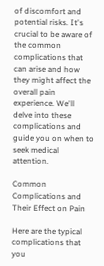of discomfort and potential risks. It's crucial to be aware of the common complications that can arise and how they might affect the overall pain experience. We'll delve into these complications and guide you on when to seek medical attention.

Common Complications and Their Effect on Pain

Here are the typical complications that you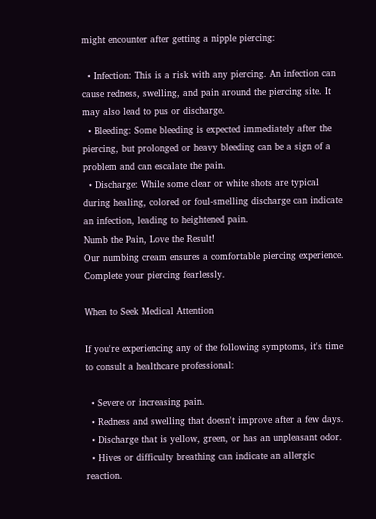might encounter after getting a nipple piercing:

  • Infection: This is a risk with any piercing. An infection can cause redness, swelling, and pain around the piercing site. It may also lead to pus or discharge.
  • Bleeding: Some bleeding is expected immediately after the piercing, but prolonged or heavy bleeding can be a sign of a problem and can escalate the pain.
  • Discharge: While some clear or white shots are typical during healing, colored or foul-smelling discharge can indicate an infection, leading to heightened pain.
Numb the Pain, Love the Result!
Our numbing cream ensures a comfortable piercing experience. Complete your piercing fearlessly.

When to Seek Medical Attention

If you're experiencing any of the following symptoms, it's time to consult a healthcare professional:

  • Severe or increasing pain.
  • Redness and swelling that doesn't improve after a few days.
  • Discharge that is yellow, green, or has an unpleasant odor.
  • Hives or difficulty breathing can indicate an allergic reaction.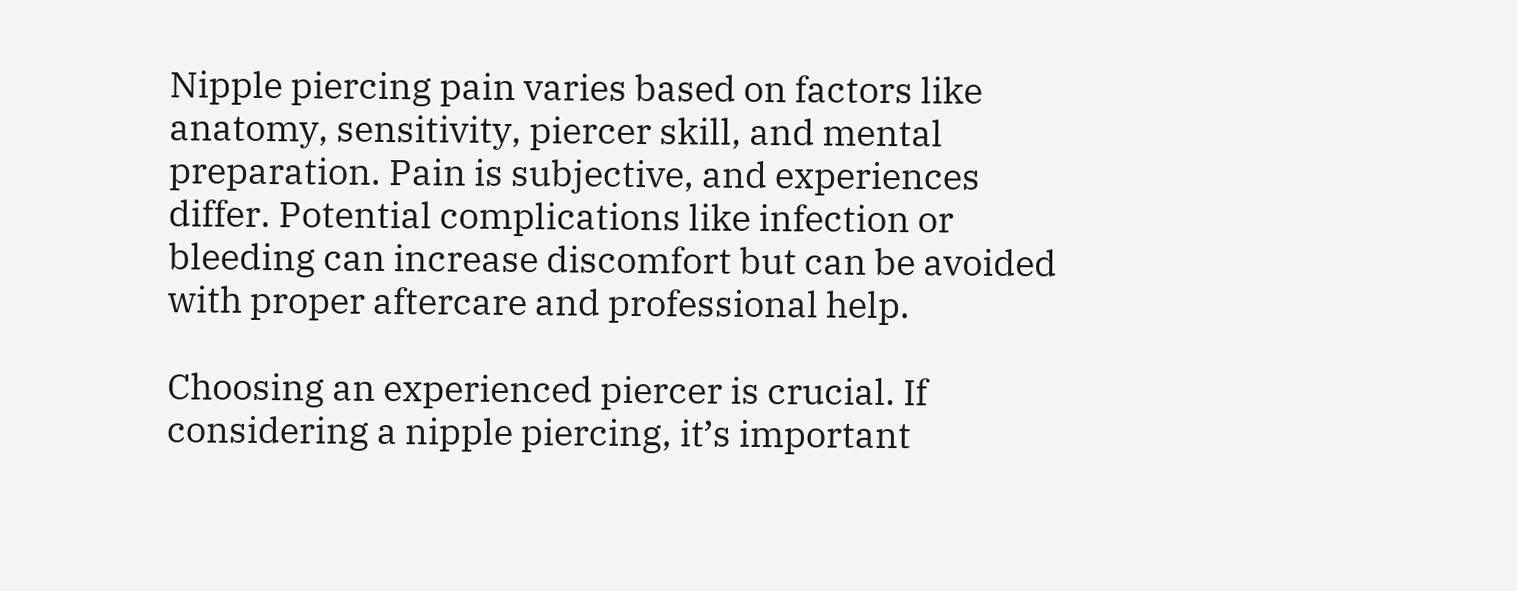Nipple piercing pain varies based on factors like anatomy, sensitivity, piercer skill, and mental preparation. Pain is subjective, and experiences differ. Potential complications like infection or bleeding can increase discomfort but can be avoided with proper aftercare and professional help.

Choosing an experienced piercer is crucial. If considering a nipple piercing, it’s important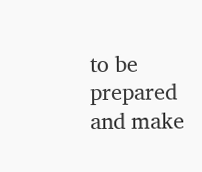to be prepared and make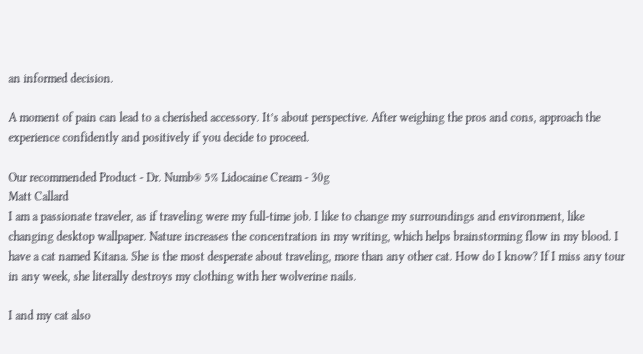an informed decision.

A moment of pain can lead to a cherished accessory. It’s about perspective. After weighing the pros and cons, approach the experience confidently and positively if you decide to proceed.

Our recommended Product - Dr. Numb® 5% Lidocaine Cream - 30g
Matt Callard
I am a passionate traveler, as if traveling were my full-time job. I like to change my surroundings and environment, like changing desktop wallpaper. Nature increases the concentration in my writing, which helps brainstorming flow in my blood. I have a cat named Kitana. She is the most desperate about traveling, more than any other cat. How do I know? If I miss any tour in any week, she literally destroys my clothing with her wolverine nails.

I and my cat also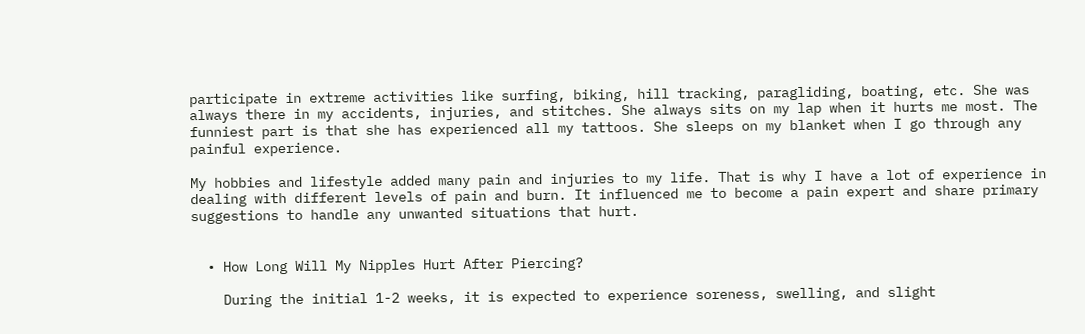participate in extreme activities like surfing, biking, hill tracking, paragliding, boating, etc. She was always there in my accidents, injuries, and stitches. She always sits on my lap when it hurts me most. The funniest part is that she has experienced all my tattoos. She sleeps on my blanket when I go through any painful experience.

My hobbies and lifestyle added many pain and injuries to my life. That is why I have a lot of experience in dealing with different levels of pain and burn. It influenced me to become a pain expert and share primary suggestions to handle any unwanted situations that hurt.


  • How Long Will My Nipples Hurt After Piercing?

    During the initial 1-2 weeks, it is expected to experience soreness, swelling, and slight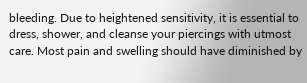bleeding. Due to heightened sensitivity, it is essential to dress, shower, and cleanse your piercings with utmost care. Most pain and swelling should have diminished by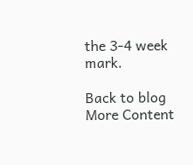the 3-4 week mark.

Back to blog
More Content